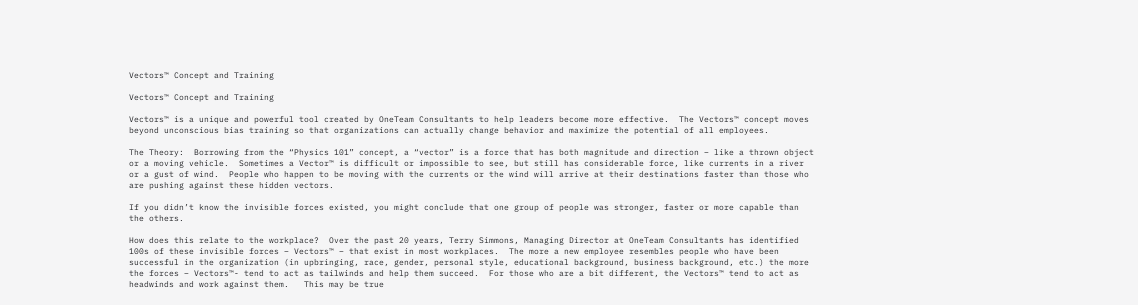Vectors™ Concept and Training

Vectors™ Concept and Training

Vectors™ is a unique and powerful tool created by OneTeam Consultants to help leaders become more effective.  The Vectors™ concept moves beyond unconscious bias training so that organizations can actually change behavior and maximize the potential of all employees.

The Theory:  Borrowing from the “Physics 101” concept, a “vector” is a force that has both magnitude and direction – like a thrown object or a moving vehicle.  Sometimes a Vector™ is difficult or impossible to see, but still has considerable force, like currents in a river or a gust of wind.  People who happen to be moving with the currents or the wind will arrive at their destinations faster than those who are pushing against these hidden vectors.

If you didn’t know the invisible forces existed, you might conclude that one group of people was stronger, faster or more capable than the others.

How does this relate to the workplace?  Over the past 20 years, Terry Simmons, Managing Director at OneTeam Consultants has identified 100s of these invisible forces – Vectors™ – that exist in most workplaces.  The more a new employee resembles people who have been successful in the organization (in upbringing, race, gender, personal style, educational background, business background, etc.) the more the forces – Vectors™- tend to act as tailwinds and help them succeed.  For those who are a bit different, the Vectors™ tend to act as headwinds and work against them.   This may be true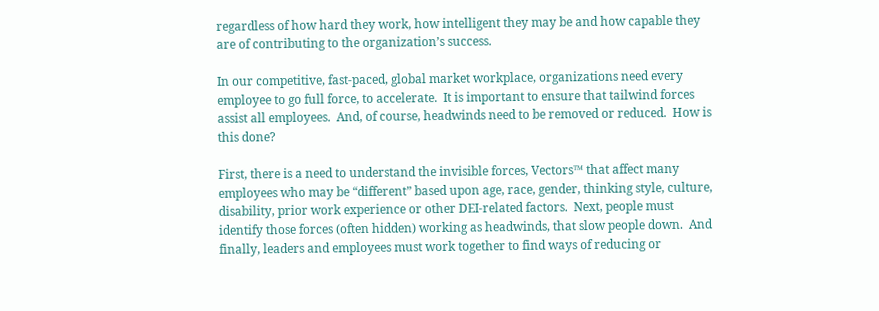regardless of how hard they work, how intelligent they may be and how capable they are of contributing to the organization’s success.

In our competitive, fast-paced, global market workplace, organizations need every employee to go full force, to accelerate.  It is important to ensure that tailwind forces assist all employees.  And, of course, headwinds need to be removed or reduced.  How is this done?

First, there is a need to understand the invisible forces, Vectors™ that affect many employees who may be “different” based upon age, race, gender, thinking style, culture, disability, prior work experience or other DEI-related factors.  Next, people must identify those forces (often hidden) working as headwinds, that slow people down.  And finally, leaders and employees must work together to find ways of reducing or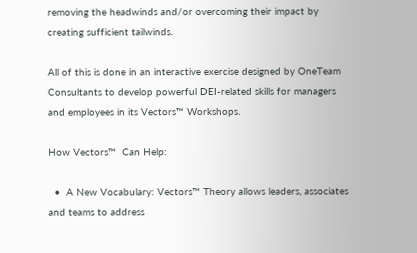removing the headwinds and/or overcoming their impact by creating sufficient tailwinds.

All of this is done in an interactive exercise designed by OneTeam Consultants to develop powerful DEI-related skills for managers and employees in its Vectors™ Workshops.

How Vectors™  Can Help:

  •  A New Vocabulary: Vectors™ Theory allows leaders, associates and teams to address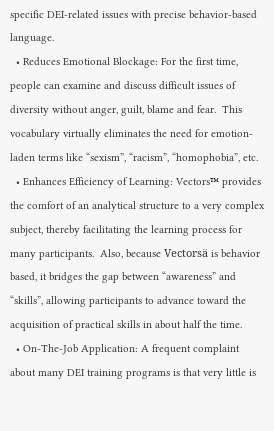specific DEI-related issues with precise behavior-based language.
  • Reduces Emotional Blockage: For the first time, people can examine and discuss difficult issues of diversity without anger, guilt, blame and fear.  This vocabulary virtually eliminates the need for emotion-laden terms like “sexism”, “racism”, “homophobia”, etc.
  • Enhances Efficiency of Learning: Vectors™ provides the comfort of an analytical structure to a very complex subject, thereby facilitating the learning process for many participants.  Also, because Vectorsä is behavior based, it bridges the gap between “awareness” and “skills”, allowing participants to advance toward the acquisition of practical skills in about half the time.
  • On-The-Job Application: A frequent complaint about many DEI training programs is that very little is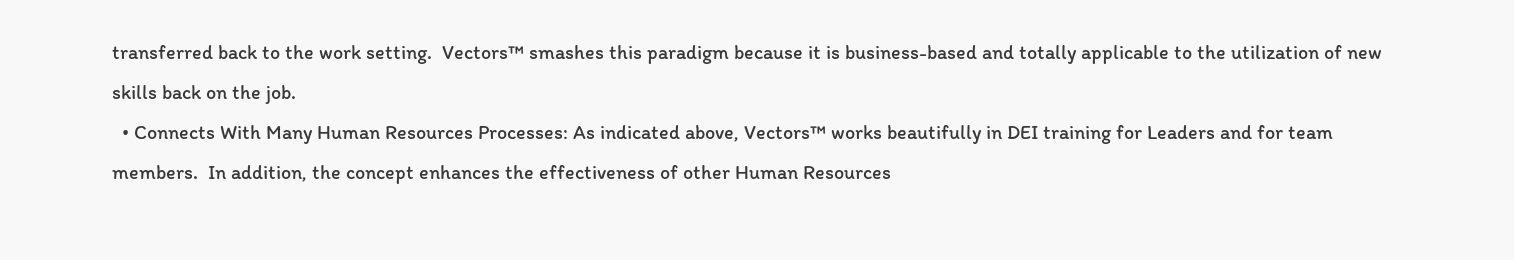transferred back to the work setting.  Vectors™ smashes this paradigm because it is business-based and totally applicable to the utilization of new skills back on the job.
  • Connects With Many Human Resources Processes: As indicated above, Vectors™ works beautifully in DEI training for Leaders and for team members.  In addition, the concept enhances the effectiveness of other Human Resources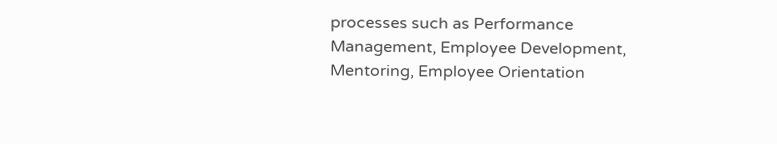processes such as Performance Management, Employee Development, Mentoring, Employee Orientation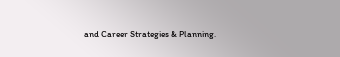and Career Strategies & Planning.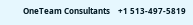OneTeam Consultants    +1 513-497-5819